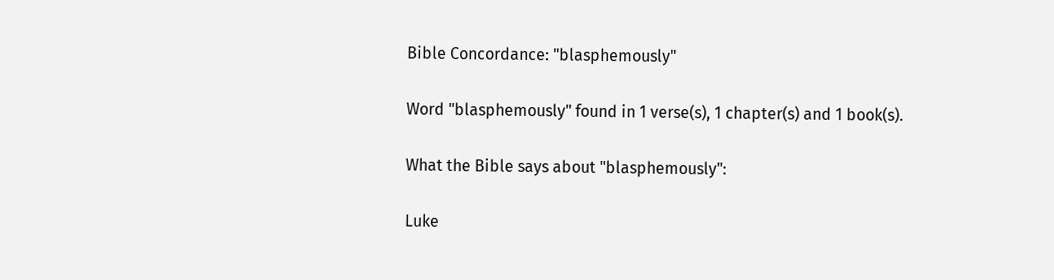Bible Concordance: "blasphemously"

Word "blasphemously" found in 1 verse(s), 1 chapter(s) and 1 book(s).

What the Bible says about "blasphemously":

Luke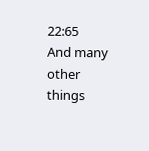22:65
And many other things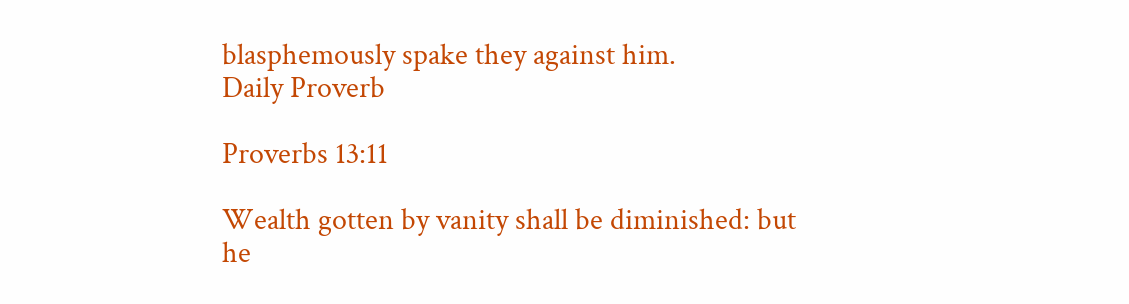blasphemously spake they against him.
Daily Proverb

Proverbs 13:11

Wealth gotten by vanity shall be diminished: but he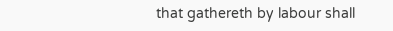that gathereth by labour shall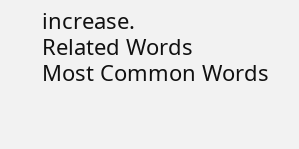increase.
Related Words
Most Common Words